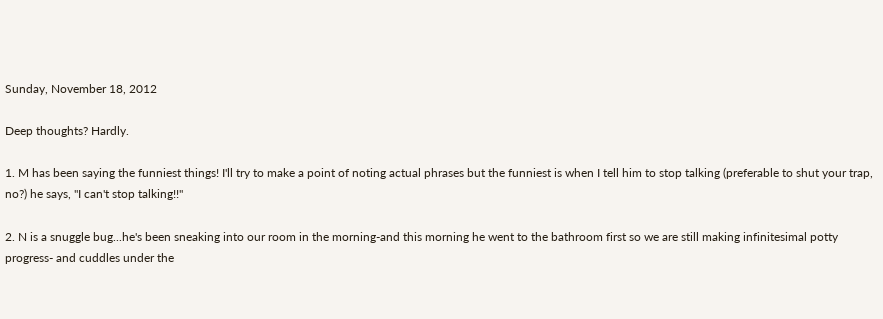Sunday, November 18, 2012

Deep thoughts? Hardly.

1. M has been saying the funniest things! I'll try to make a point of noting actual phrases but the funniest is when I tell him to stop talking (preferable to shut your trap, no?) he says, "I can't stop talking!!"

2. N is a snuggle bug...he's been sneaking into our room in the morning-and this morning he went to the bathroom first so we are still making infinitesimal potty progress- and cuddles under the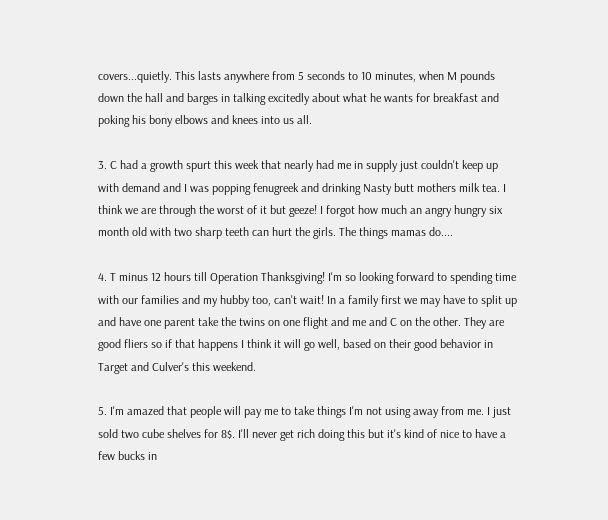covers...quietly. This lasts anywhere from 5 seconds to 10 minutes, when M pounds down the hall and barges in talking excitedly about what he wants for breakfast and poking his bony elbows and knees into us all.

3. C had a growth spurt this week that nearly had me in supply just couldn't keep up with demand and I was popping fenugreek and drinking Nasty butt mothers milk tea. I think we are through the worst of it but geeze! I forgot how much an angry hungry six month old with two sharp teeth can hurt the girls. The things mamas do....

4. T minus 12 hours till Operation Thanksgiving! I'm so looking forward to spending time with our families and my hubby too, can't wait! In a family first we may have to split up and have one parent take the twins on one flight and me and C on the other. They are good fliers so if that happens I think it will go well, based on their good behavior in Target and Culver's this weekend.

5. I'm amazed that people will pay me to take things I'm not using away from me. I just sold two cube shelves for 8$. I'll never get rich doing this but it's kind of nice to have a few bucks in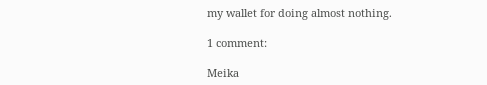my wallet for doing almost nothing.

1 comment:

Meika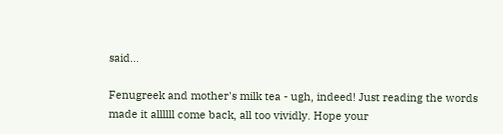said...

Fenugreek and mother's milk tea - ugh, indeed! Just reading the words made it allllll come back, all too vividly. Hope your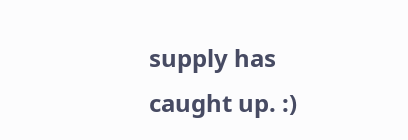supply has caught up. :)